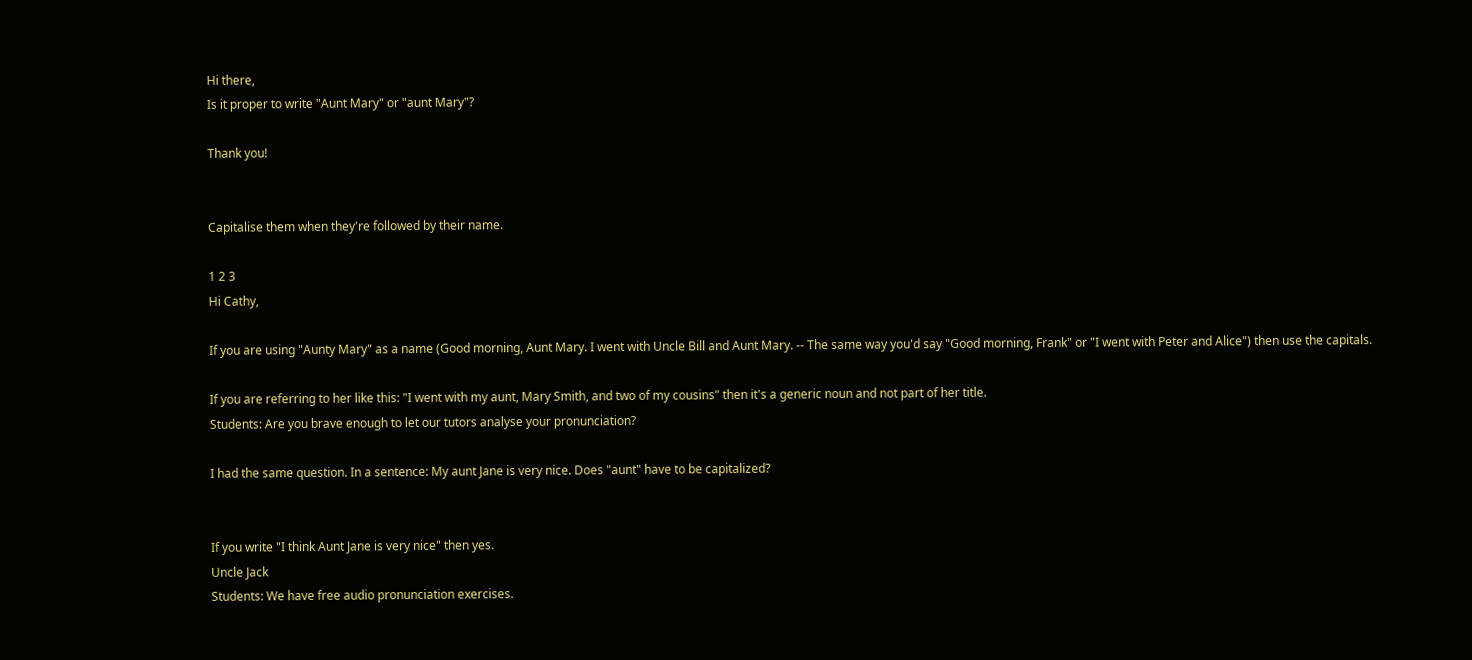Hi there,
Is it proper to write "Aunt Mary" or "aunt Mary"?

Thank you!


Capitalise them when they're followed by their name.

1 2 3
Hi Cathy,

If you are using "Aunty Mary" as a name (Good morning, Aunt Mary. I went with Uncle Bill and Aunt Mary. -- The same way you'd say "Good morning, Frank" or "I went with Peter and Alice") then use the capitals.

If you are referring to her like this: "I went with my aunt, Mary Smith, and two of my cousins" then it's a generic noun and not part of her title.
Students: Are you brave enough to let our tutors analyse your pronunciation?

I had the same question. In a sentence: My aunt Jane is very nice. Does "aunt" have to be capitalized?


If you write "I think Aunt Jane is very nice" then yes.
Uncle Jack
Students: We have free audio pronunciation exercises.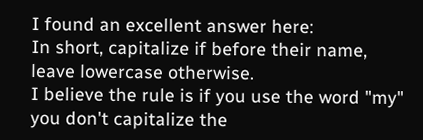I found an excellent answer here:
In short, capitalize if before their name, leave lowercase otherwise.
I believe the rule is if you use the word "my" you don't capitalize the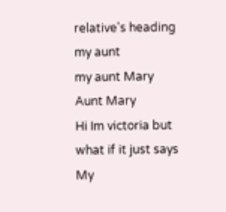relative's heading
my aunt
my aunt Mary
Aunt Mary
Hi Im victoria but what if it just says My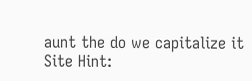aunt the do we capitalize it
Site Hint: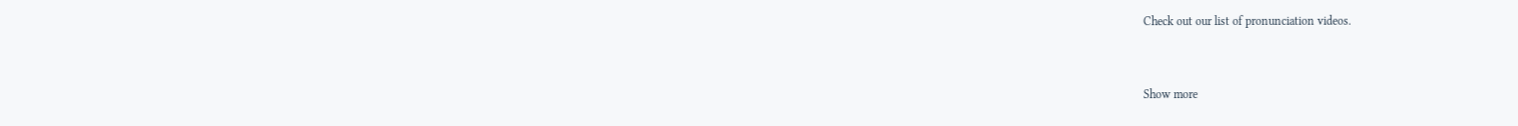Check out our list of pronunciation videos.


Show more